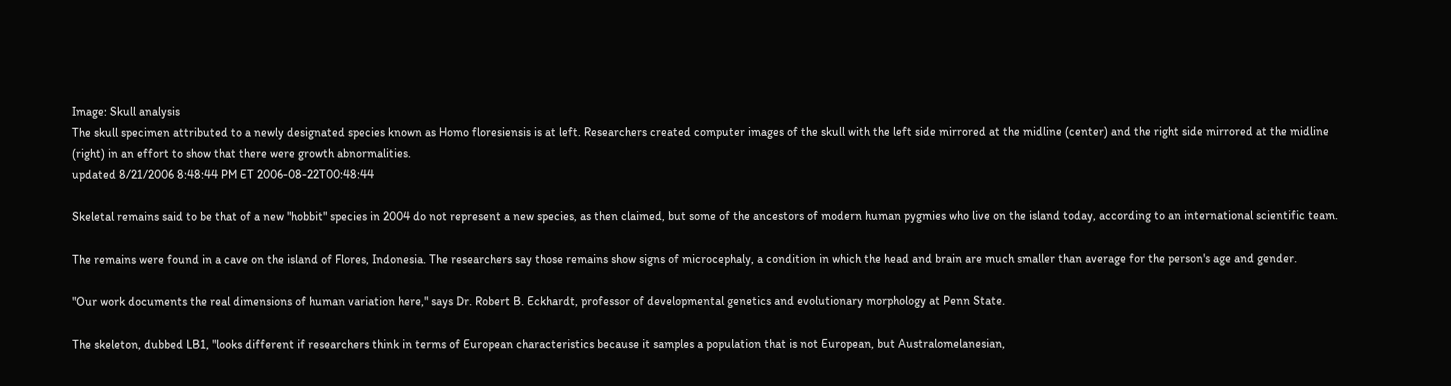Image: Skull analysis
The skull specimen attributed to a newly designated species known as Homo floresiensis is at left. Researchers created computer images of the skull with the left side mirrored at the midline (center) and the right side mirrored at the midline (right) in an effort to show that there were growth abnormalities.
updated 8/21/2006 8:48:44 PM ET 2006-08-22T00:48:44

Skeletal remains said to be that of a new "hobbit" species in 2004 do not represent a new species, as then claimed, but some of the ancestors of modern human pygmies who live on the island today, according to an international scientific team.

The remains were found in a cave on the island of Flores, Indonesia. The researchers say those remains show signs of microcephaly, a condition in which the head and brain are much smaller than average for the person's age and gender.

"Our work documents the real dimensions of human variation here," says Dr. Robert B. Eckhardt, professor of developmental genetics and evolutionary morphology at Penn State.

The skeleton, dubbed LB1, "looks different if researchers think in terms of European characteristics because it samples a population that is not European, but Australomelanesian,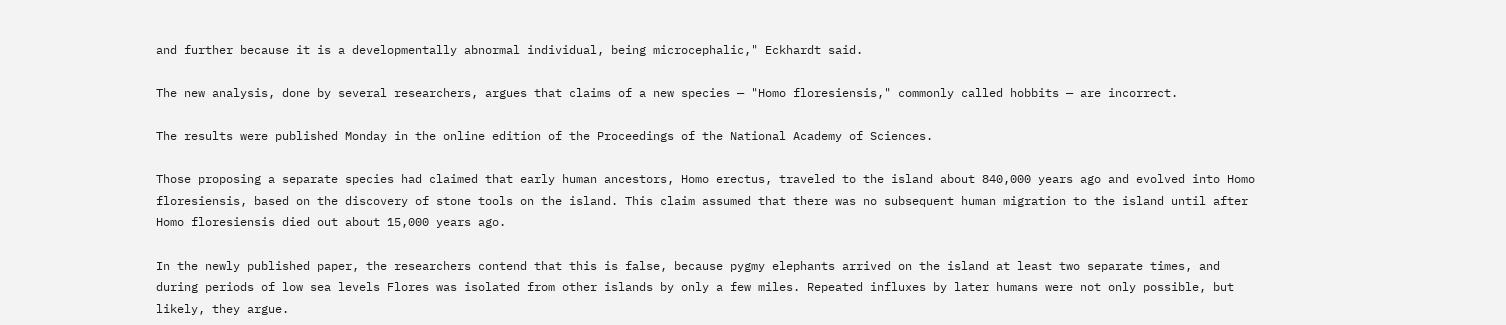and further because it is a developmentally abnormal individual, being microcephalic," Eckhardt said.

The new analysis, done by several researchers, argues that claims of a new species — "Homo floresiensis," commonly called hobbits — are incorrect.

The results were published Monday in the online edition of the Proceedings of the National Academy of Sciences.

Those proposing a separate species had claimed that early human ancestors, Homo erectus, traveled to the island about 840,000 years ago and evolved into Homo floresiensis, based on the discovery of stone tools on the island. This claim assumed that there was no subsequent human migration to the island until after Homo floresiensis died out about 15,000 years ago.

In the newly published paper, the researchers contend that this is false, because pygmy elephants arrived on the island at least two separate times, and during periods of low sea levels Flores was isolated from other islands by only a few miles. Repeated influxes by later humans were not only possible, but likely, they argue.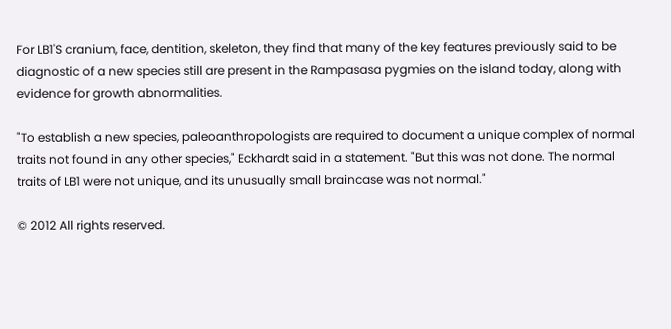For LB1'S cranium, face, dentition, skeleton, they find that many of the key features previously said to be diagnostic of a new species still are present in the Rampasasa pygmies on the island today, along with evidence for growth abnormalities.

"To establish a new species, paleoanthropologists are required to document a unique complex of normal traits not found in any other species," Eckhardt said in a statement. "But this was not done. The normal traits of LB1 were not unique, and its unusually small braincase was not normal."

© 2012 All rights reserved.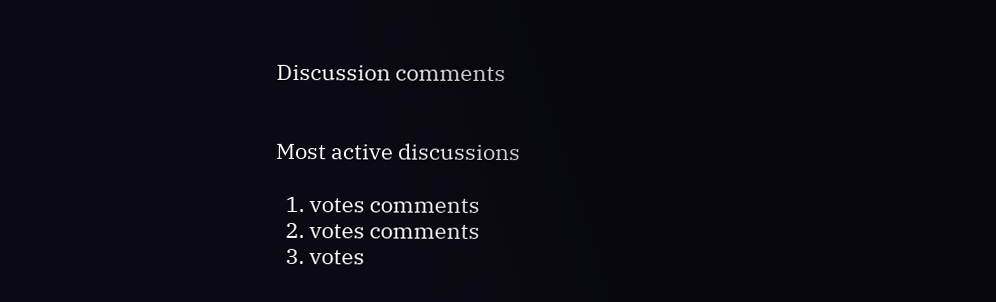Discussion comments


Most active discussions

  1. votes comments
  2. votes comments
  3. votes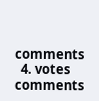comments
  4. votes comments